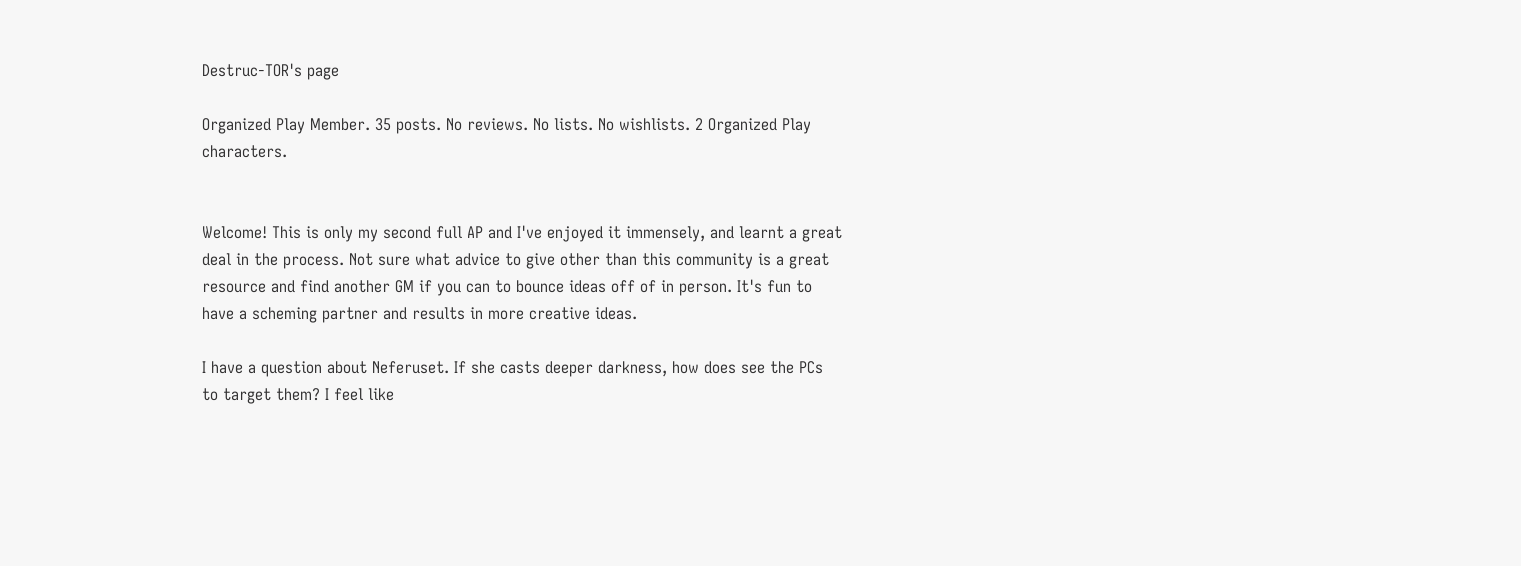Destruc-TOR's page

Organized Play Member. 35 posts. No reviews. No lists. No wishlists. 2 Organized Play characters.


Welcome! This is only my second full AP and I've enjoyed it immensely, and learnt a great deal in the process. Not sure what advice to give other than this community is a great resource and find another GM if you can to bounce ideas off of in person. It's fun to have a scheming partner and results in more creative ideas.

I have a question about Neferuset. If she casts deeper darkness, how does see the PCs to target them? I feel like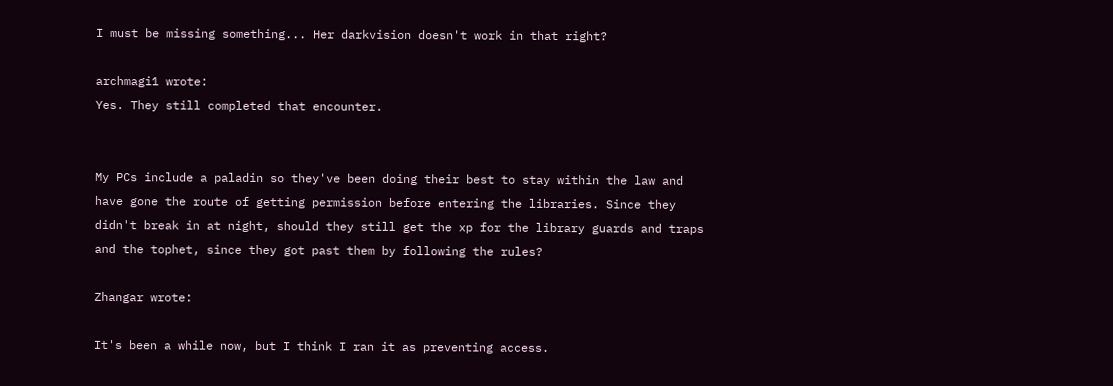I must be missing something... Her darkvision doesn't work in that right?

archmagi1 wrote:
Yes. They still completed that encounter.


My PCs include a paladin so they've been doing their best to stay within the law and have gone the route of getting permission before entering the libraries. Since they didn't break in at night, should they still get the xp for the library guards and traps and the tophet, since they got past them by following the rules?

Zhangar wrote:

It's been a while now, but I think I ran it as preventing access.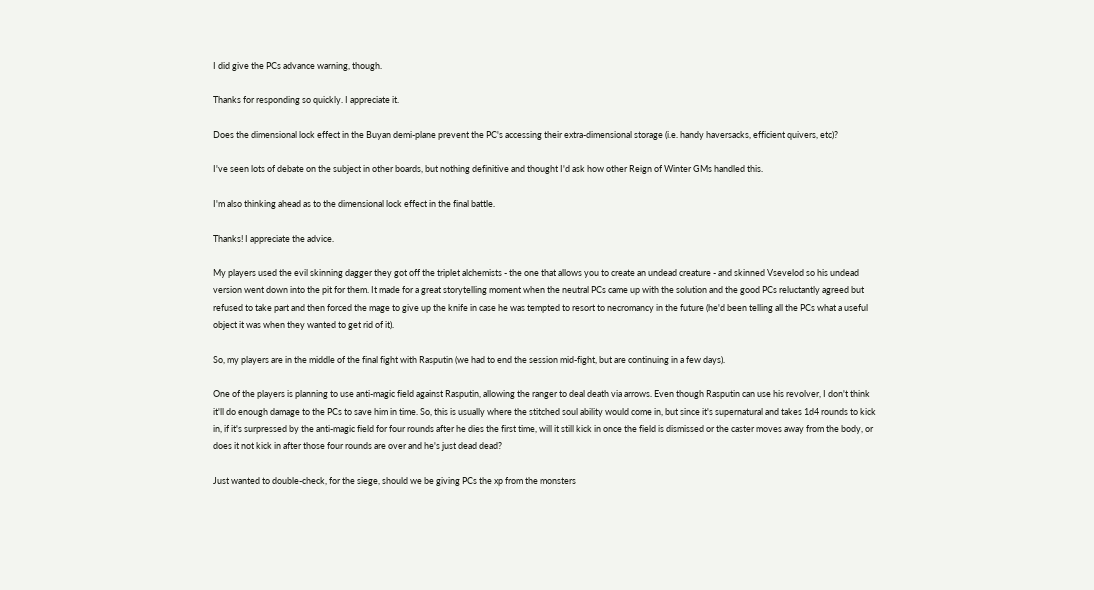I did give the PCs advance warning, though.

Thanks for responding so quickly. I appreciate it.

Does the dimensional lock effect in the Buyan demi-plane prevent the PC's accessing their extra-dimensional storage (i.e. handy haversacks, efficient quivers, etc)?

I've seen lots of debate on the subject in other boards, but nothing definitive and thought I'd ask how other Reign of Winter GMs handled this.

I'm also thinking ahead as to the dimensional lock effect in the final battle.

Thanks! I appreciate the advice.

My players used the evil skinning dagger they got off the triplet alchemists - the one that allows you to create an undead creature - and skinned Vsevelod so his undead version went down into the pit for them. It made for a great storytelling moment when the neutral PCs came up with the solution and the good PCs reluctantly agreed but refused to take part and then forced the mage to give up the knife in case he was tempted to resort to necromancy in the future (he'd been telling all the PCs what a useful object it was when they wanted to get rid of it).

So, my players are in the middle of the final fight with Rasputin (we had to end the session mid-fight, but are continuing in a few days).

One of the players is planning to use anti-magic field against Rasputin, allowing the ranger to deal death via arrows. Even though Rasputin can use his revolver, I don't think it'll do enough damage to the PCs to save him in time. So, this is usually where the stitched soul ability would come in, but since it's supernatural and takes 1d4 rounds to kick in, if it's surpressed by the anti-magic field for four rounds after he dies the first time, will it still kick in once the field is dismissed or the caster moves away from the body, or does it not kick in after those four rounds are over and he's just dead dead?

Just wanted to double-check, for the siege, should we be giving PCs the xp from the monsters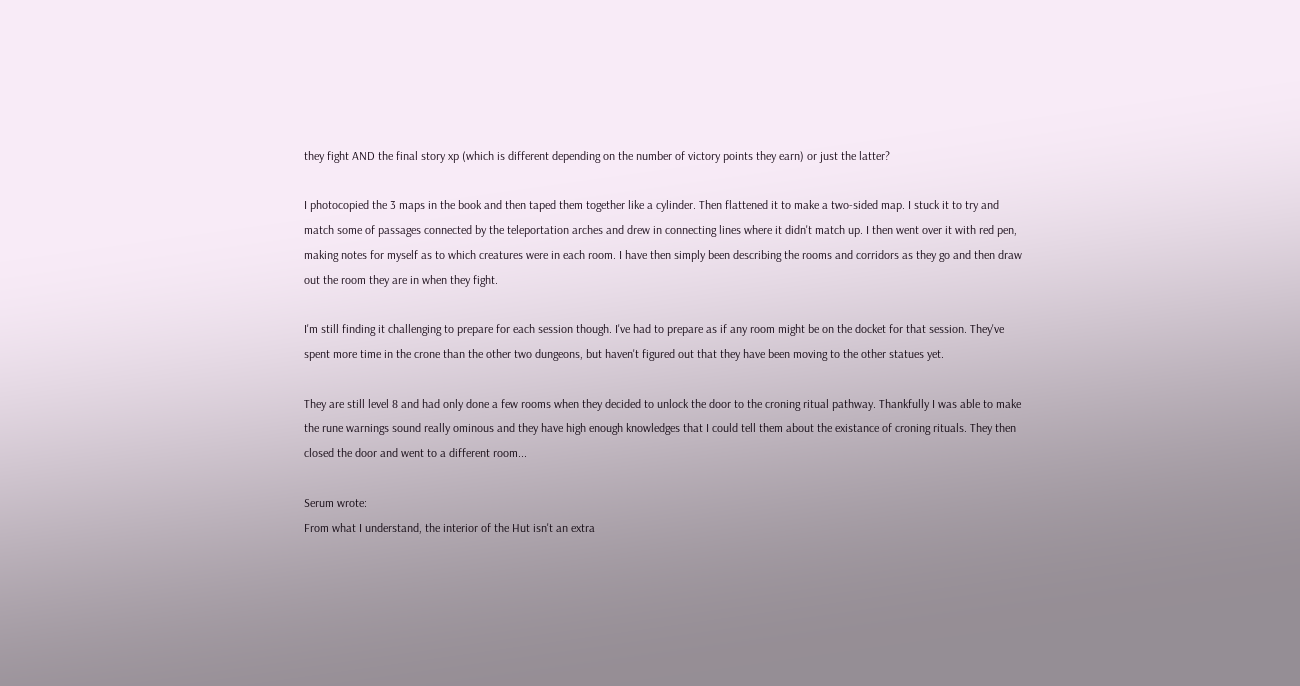they fight AND the final story xp (which is different depending on the number of victory points they earn) or just the latter?

I photocopied the 3 maps in the book and then taped them together like a cylinder. Then flattened it to make a two-sided map. I stuck it to try and match some of passages connected by the teleportation arches and drew in connecting lines where it didn't match up. I then went over it with red pen, making notes for myself as to which creatures were in each room. I have then simply been describing the rooms and corridors as they go and then draw out the room they are in when they fight.

I'm still finding it challenging to prepare for each session though. I've had to prepare as if any room might be on the docket for that session. They've spent more time in the crone than the other two dungeons, but haven't figured out that they have been moving to the other statues yet.

They are still level 8 and had only done a few rooms when they decided to unlock the door to the croning ritual pathway. Thankfully I was able to make the rune warnings sound really ominous and they have high enough knowledges that I could tell them about the existance of croning rituals. They then closed the door and went to a different room...

Serum wrote:
From what I understand, the interior of the Hut isn't an extra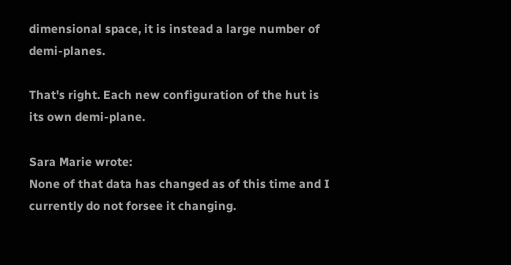dimensional space, it is instead a large number of demi-planes.

That's right. Each new configuration of the hut is its own demi-plane.

Sara Marie wrote:
None of that data has changed as of this time and I currently do not forsee it changing.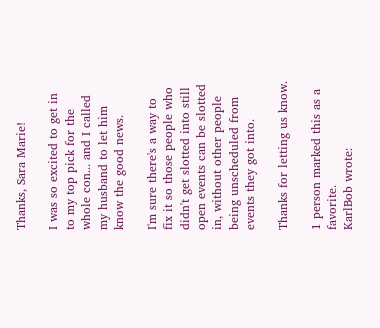Thanks, Sara Marie!

I was so excited to get in to my top pick for the whole con... and I called my husband to let him know the good news.

I'm sure there's a way to fix it so those people who didn't get slotted into still open events can be slotted in, without other people being unscheduled from events they got into.

Thanks for letting us know.

1 person marked this as a favorite.
KarlBob wrote: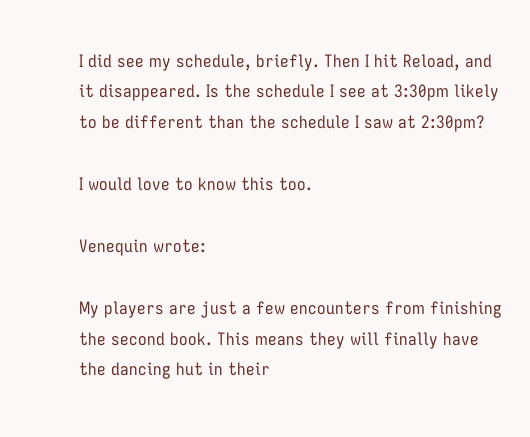I did see my schedule, briefly. Then I hit Reload, and it disappeared. Is the schedule I see at 3:30pm likely to be different than the schedule I saw at 2:30pm?

I would love to know this too.

Venequin wrote:

My players are just a few encounters from finishing the second book. This means they will finally have the dancing hut in their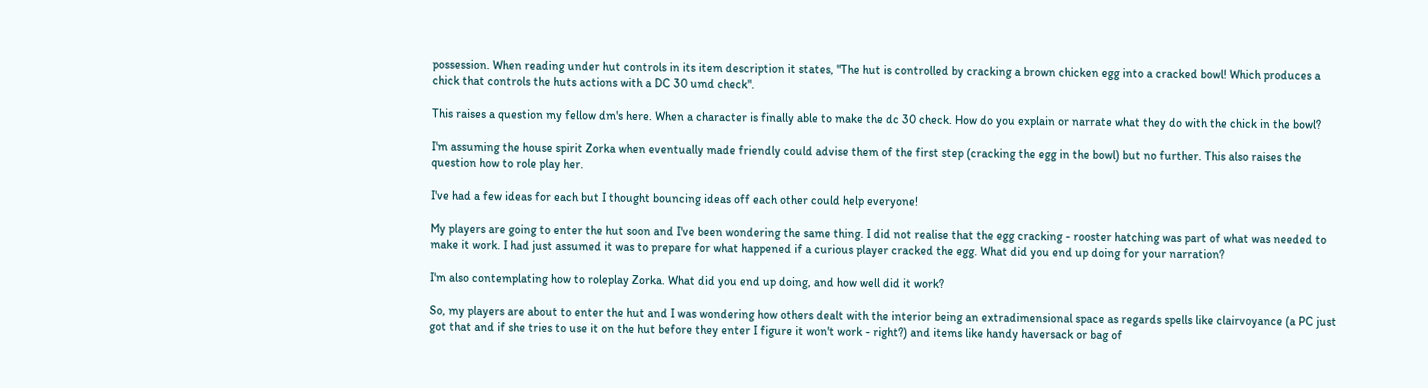possession. When reading under hut controls in its item description it states, "The hut is controlled by cracking a brown chicken egg into a cracked bowl! Which produces a chick that controls the huts actions with a DC 30 umd check".

This raises a question my fellow dm's here. When a character is finally able to make the dc 30 check. How do you explain or narrate what they do with the chick in the bowl?

I'm assuming the house spirit Zorka when eventually made friendly could advise them of the first step (cracking the egg in the bowl) but no further. This also raises the question how to role play her.

I've had a few ideas for each but I thought bouncing ideas off each other could help everyone!

My players are going to enter the hut soon and I've been wondering the same thing. I did not realise that the egg cracking - rooster hatching was part of what was needed to make it work. I had just assumed it was to prepare for what happened if a curious player cracked the egg. What did you end up doing for your narration?

I'm also contemplating how to roleplay Zorka. What did you end up doing, and how well did it work?

So, my players are about to enter the hut and I was wondering how others dealt with the interior being an extradimensional space as regards spells like clairvoyance (a PC just got that and if she tries to use it on the hut before they enter I figure it won't work - right?) and items like handy haversack or bag of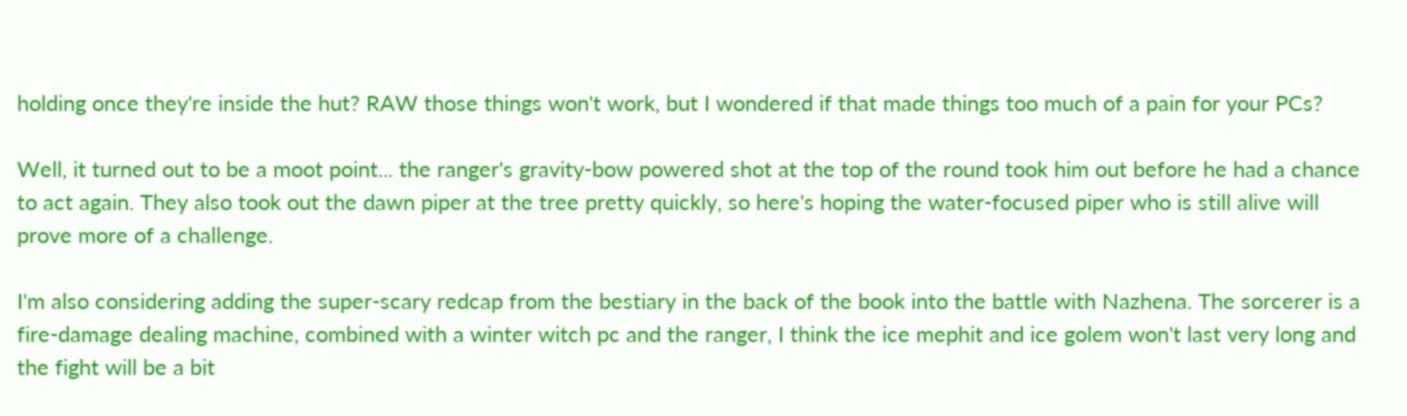holding once they're inside the hut? RAW those things won't work, but I wondered if that made things too much of a pain for your PCs?

Well, it turned out to be a moot point... the ranger's gravity-bow powered shot at the top of the round took him out before he had a chance to act again. They also took out the dawn piper at the tree pretty quickly, so here's hoping the water-focused piper who is still alive will prove more of a challenge.

I'm also considering adding the super-scary redcap from the bestiary in the back of the book into the battle with Nazhena. The sorcerer is a fire-damage dealing machine, combined with a winter witch pc and the ranger, I think the ice mephit and ice golem won't last very long and the fight will be a bit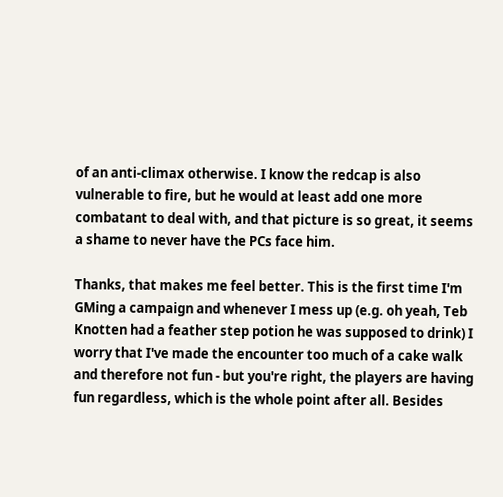of an anti-climax otherwise. I know the redcap is also vulnerable to fire, but he would at least add one more combatant to deal with, and that picture is so great, it seems a shame to never have the PCs face him.

Thanks, that makes me feel better. This is the first time I'm GMing a campaign and whenever I mess up (e.g. oh yeah, Teb Knotten had a feather step potion he was supposed to drink) I worry that I've made the encounter too much of a cake walk and therefore not fun - but you're right, the players are having fun regardless, which is the whole point after all. Besides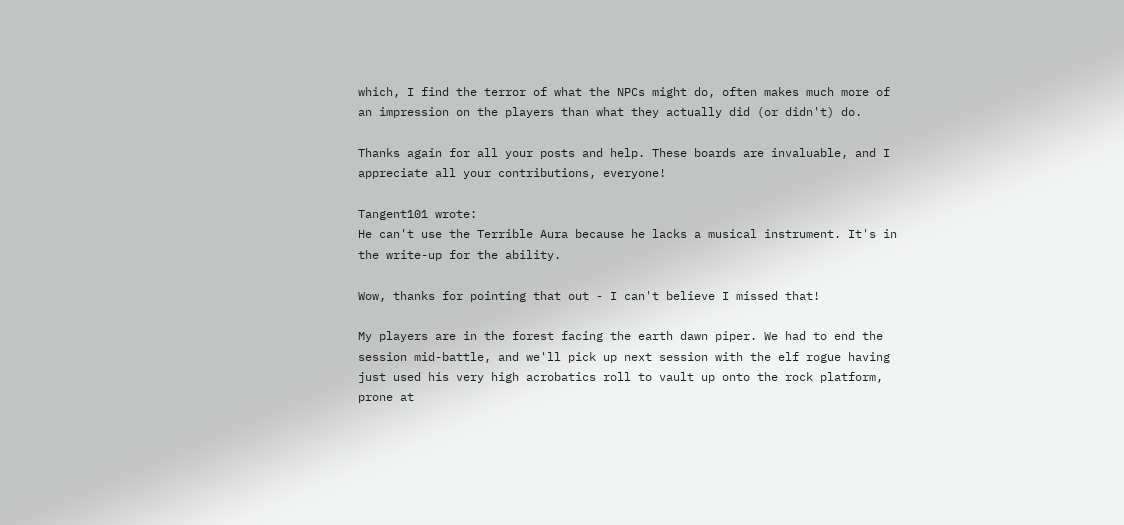which, I find the terror of what the NPCs might do, often makes much more of an impression on the players than what they actually did (or didn't) do.

Thanks again for all your posts and help. These boards are invaluable, and I appreciate all your contributions, everyone!

Tangent101 wrote:
He can't use the Terrible Aura because he lacks a musical instrument. It's in the write-up for the ability.

Wow, thanks for pointing that out - I can't believe I missed that!

My players are in the forest facing the earth dawn piper. We had to end the session mid-battle, and we'll pick up next session with the elf rogue having just used his very high acrobatics roll to vault up onto the rock platform, prone at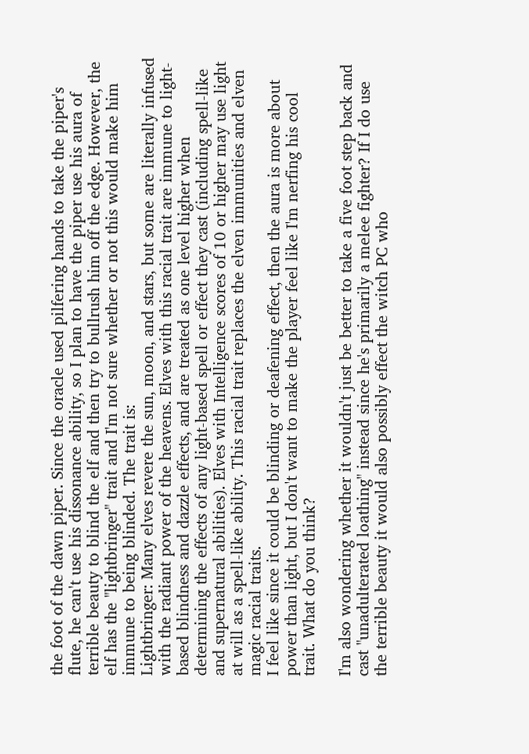the foot of the dawn piper. Since the oracle used pilfering hands to take the piper's flute, he can't use his dissonance ability, so I plan to have the piper use his aura of terrible beauty to blind the elf and then try to bullrush him off the edge. However, the elf has the "lightbringer" trait and I'm not sure whether or not this would make him immune to being blinded. The trait is:
Lightbringer: Many elves revere the sun, moon, and stars, but some are literally infused with the radiant power of the heavens. Elves with this racial trait are immune to light-based blindness and dazzle effects, and are treated as one level higher when determining the effects of any light-based spell or effect they cast (including spell-like and supernatural abilities). Elves with Intelligence scores of 10 or higher may use light at will as a spell-like ability. This racial trait replaces the elven immunities and elven magic racial traits.
I feel like since it could be blinding or deafening effect, then the aura is more about power than light, but I don't want to make the player feel like I'm nerfing his cool trait. What do you think?

I'm also wondering whether it wouldn't just be better to take a five foot step back and cast "unadulterated loathing" instead since he's primarily a melee fighter? If I do use the terrible beauty it would also possibly effect the witch PC who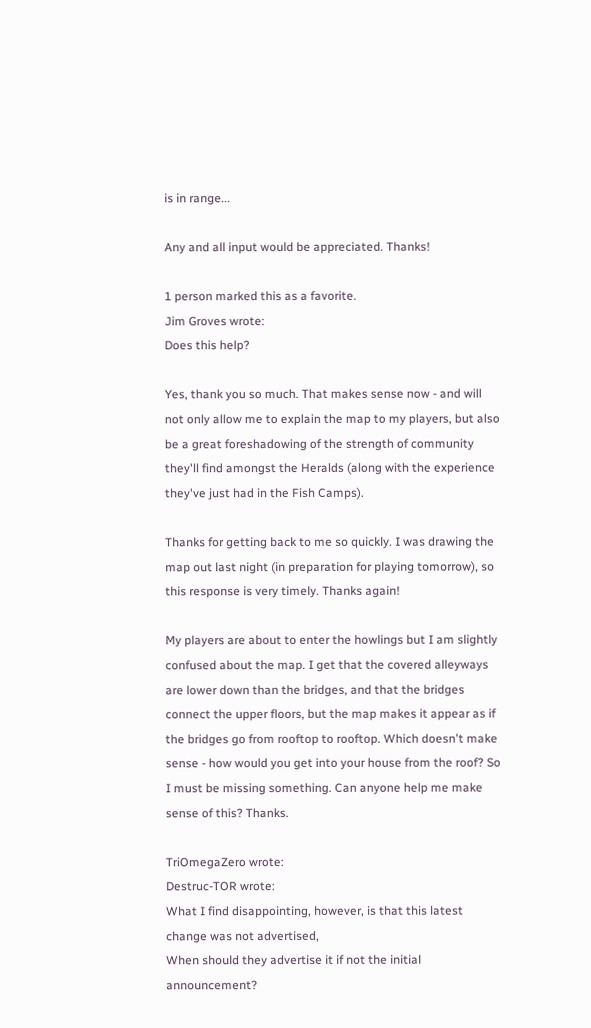is in range...

Any and all input would be appreciated. Thanks!

1 person marked this as a favorite.
Jim Groves wrote:
Does this help?

Yes, thank you so much. That makes sense now - and will not only allow me to explain the map to my players, but also be a great foreshadowing of the strength of community they'll find amongst the Heralds (along with the experience they've just had in the Fish Camps).

Thanks for getting back to me so quickly. I was drawing the map out last night (in preparation for playing tomorrow), so this response is very timely. Thanks again!

My players are about to enter the howlings but I am slightly confused about the map. I get that the covered alleyways are lower down than the bridges, and that the bridges connect the upper floors, but the map makes it appear as if the bridges go from rooftop to rooftop. Which doesn't make sense - how would you get into your house from the roof? So I must be missing something. Can anyone help me make sense of this? Thanks.

TriOmegaZero wrote:
Destruc-TOR wrote:
What I find disappointing, however, is that this latest change was not advertised,
When should they advertise it if not the initial announcement?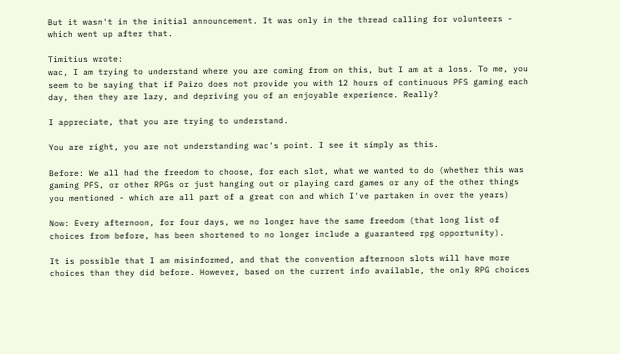But it wasn't in the initial announcement. It was only in the thread calling for volunteers - which went up after that.

Timitius wrote:
wac, I am trying to understand where you are coming from on this, but I am at a loss. To me, you seem to be saying that if Paizo does not provide you with 12 hours of continuous PFS gaming each day, then they are lazy, and depriving you of an enjoyable experience. Really?

I appreciate, that you are trying to understand.

You are right, you are not understanding wac's point. I see it simply as this.

Before: We all had the freedom to choose, for each slot, what we wanted to do (whether this was gaming PFS, or other RPGs or just hanging out or playing card games or any of the other things you mentioned - which are all part of a great con and which I've partaken in over the years)

Now: Every afternoon, for four days, we no longer have the same freedom (that long list of choices from before, has been shortened to no longer include a guaranteed rpg opportunity).

It is possible that I am misinformed, and that the convention afternoon slots will have more choices than they did before. However, based on the current info available, the only RPG choices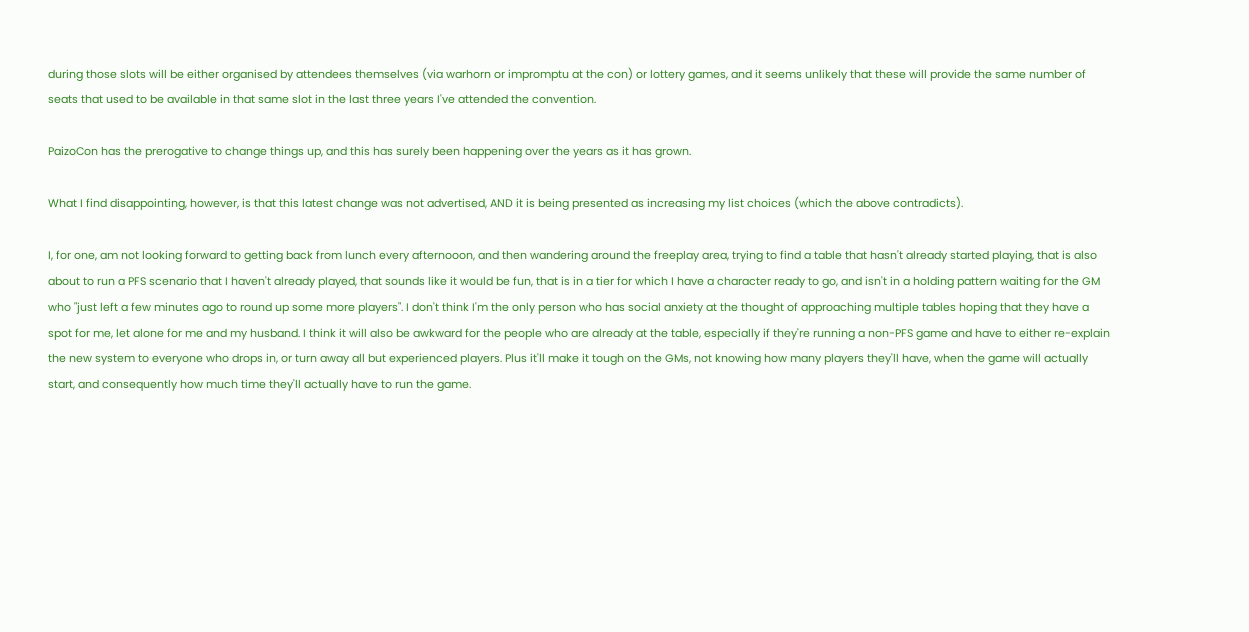during those slots will be either organised by attendees themselves (via warhorn or impromptu at the con) or lottery games, and it seems unlikely that these will provide the same number of seats that used to be available in that same slot in the last three years I've attended the convention.

PaizoCon has the prerogative to change things up, and this has surely been happening over the years as it has grown.

What I find disappointing, however, is that this latest change was not advertised, AND it is being presented as increasing my list choices (which the above contradicts).

I, for one, am not looking forward to getting back from lunch every afternooon, and then wandering around the freeplay area, trying to find a table that hasn't already started playing, that is also about to run a PFS scenario that I haven't already played, that sounds like it would be fun, that is in a tier for which I have a character ready to go, and isn't in a holding pattern waiting for the GM who "just left a few minutes ago to round up some more players". I don't think I'm the only person who has social anxiety at the thought of approaching multiple tables hoping that they have a spot for me, let alone for me and my husband. I think it will also be awkward for the people who are already at the table, especially if they're running a non-PFS game and have to either re-explain the new system to everyone who drops in, or turn away all but experienced players. Plus it'll make it tough on the GMs, not knowing how many players they'll have, when the game will actually start, and consequently how much time they'll actually have to run the game.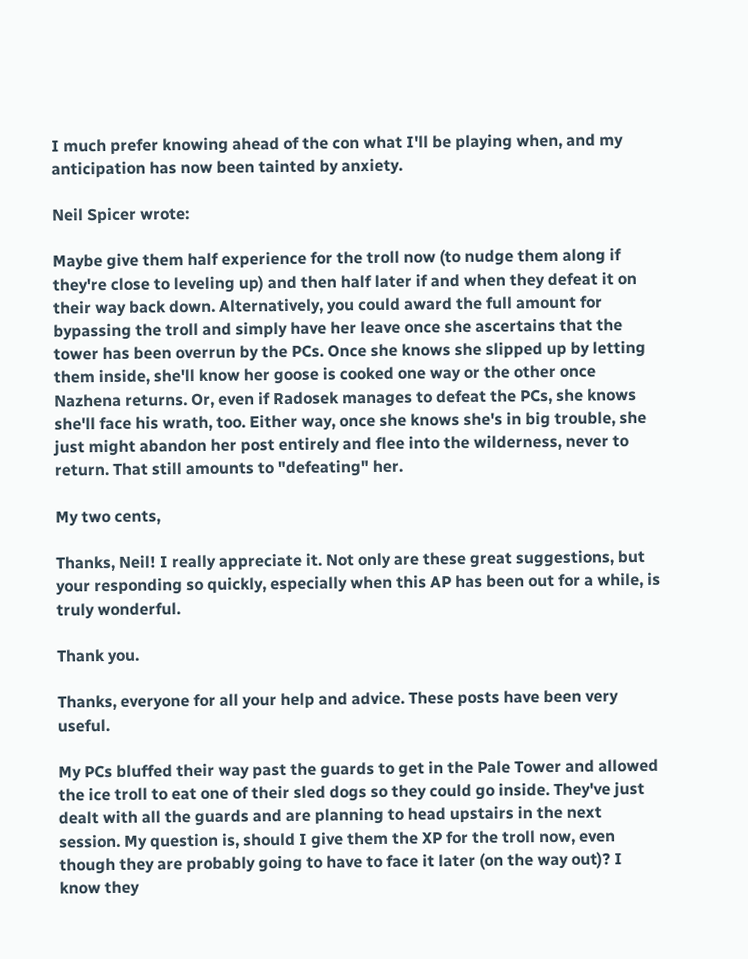I much prefer knowing ahead of the con what I'll be playing when, and my anticipation has now been tainted by anxiety.

Neil Spicer wrote:

Maybe give them half experience for the troll now (to nudge them along if they're close to leveling up) and then half later if and when they defeat it on their way back down. Alternatively, you could award the full amount for bypassing the troll and simply have her leave once she ascertains that the tower has been overrun by the PCs. Once she knows she slipped up by letting them inside, she'll know her goose is cooked one way or the other once Nazhena returns. Or, even if Radosek manages to defeat the PCs, she knows she'll face his wrath, too. Either way, once she knows she's in big trouble, she just might abandon her post entirely and flee into the wilderness, never to return. That still amounts to "defeating" her.

My two cents,

Thanks, Neil! I really appreciate it. Not only are these great suggestions, but your responding so quickly, especially when this AP has been out for a while, is truly wonderful.

Thank you.

Thanks, everyone for all your help and advice. These posts have been very useful.

My PCs bluffed their way past the guards to get in the Pale Tower and allowed the ice troll to eat one of their sled dogs so they could go inside. They've just dealt with all the guards and are planning to head upstairs in the next session. My question is, should I give them the XP for the troll now, even though they are probably going to have to face it later (on the way out)? I know they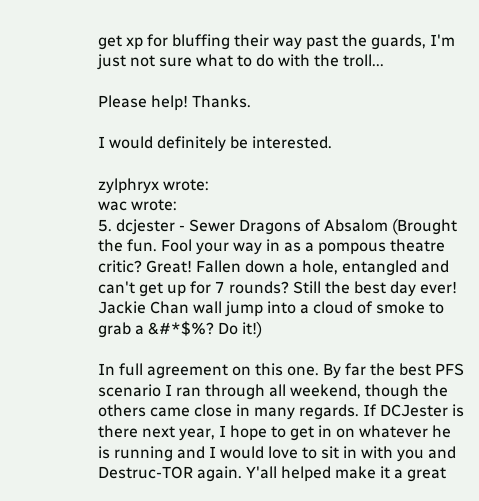get xp for bluffing their way past the guards, I'm just not sure what to do with the troll...

Please help! Thanks.

I would definitely be interested.

zylphryx wrote:
wac wrote:
5. dcjester - Sewer Dragons of Absalom (Brought the fun. Fool your way in as a pompous theatre critic? Great! Fallen down a hole, entangled and can't get up for 7 rounds? Still the best day ever! Jackie Chan wall jump into a cloud of smoke to grab a &#*$%? Do it!)

In full agreement on this one. By far the best PFS scenario I ran through all weekend, though the others came close in many regards. If DCJester is there next year, I hope to get in on whatever he is running and I would love to sit in with you and Destruc-TOR again. Y'all helped make it a great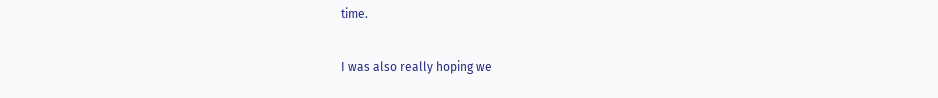time.

I was also really hoping we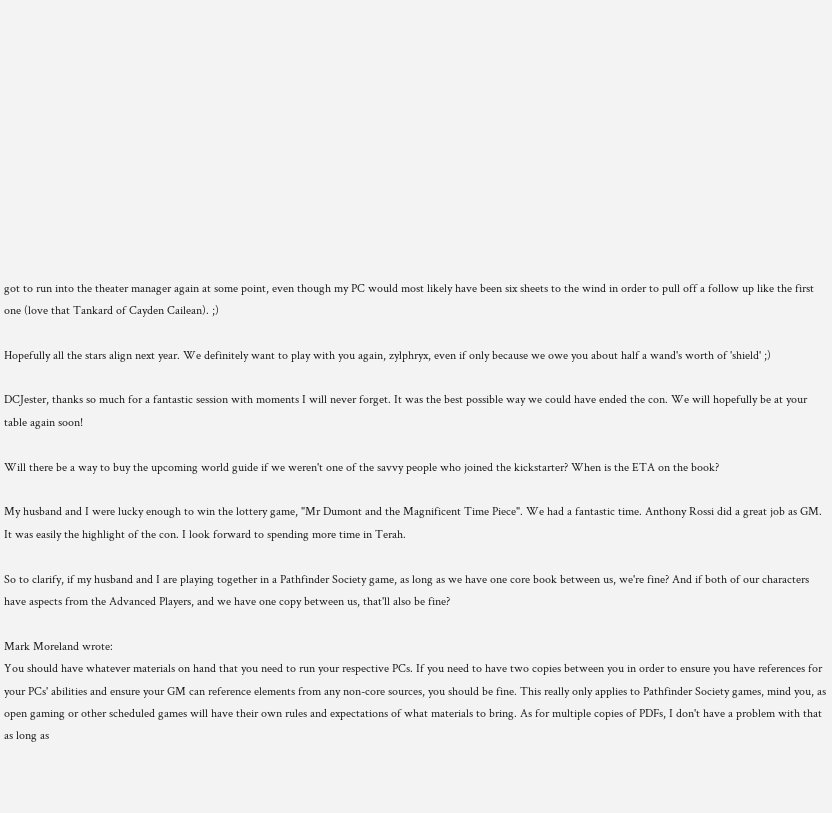got to run into the theater manager again at some point, even though my PC would most likely have been six sheets to the wind in order to pull off a follow up like the first one (love that Tankard of Cayden Cailean). ;)

Hopefully all the stars align next year. We definitely want to play with you again, zylphryx, even if only because we owe you about half a wand's worth of 'shield' ;)

DCJester, thanks so much for a fantastic session with moments I will never forget. It was the best possible way we could have ended the con. We will hopefully be at your table again soon!

Will there be a way to buy the upcoming world guide if we weren't one of the savvy people who joined the kickstarter? When is the ETA on the book?

My husband and I were lucky enough to win the lottery game, "Mr Dumont and the Magnificent Time Piece". We had a fantastic time. Anthony Rossi did a great job as GM. It was easily the highlight of the con. I look forward to spending more time in Terah.

So to clarify, if my husband and I are playing together in a Pathfinder Society game, as long as we have one core book between us, we're fine? And if both of our characters have aspects from the Advanced Players, and we have one copy between us, that'll also be fine?

Mark Moreland wrote:
You should have whatever materials on hand that you need to run your respective PCs. If you need to have two copies between you in order to ensure you have references for your PCs' abilities and ensure your GM can reference elements from any non-core sources, you should be fine. This really only applies to Pathfinder Society games, mind you, as open gaming or other scheduled games will have their own rules and expectations of what materials to bring. As for multiple copies of PDFs, I don't have a problem with that as long as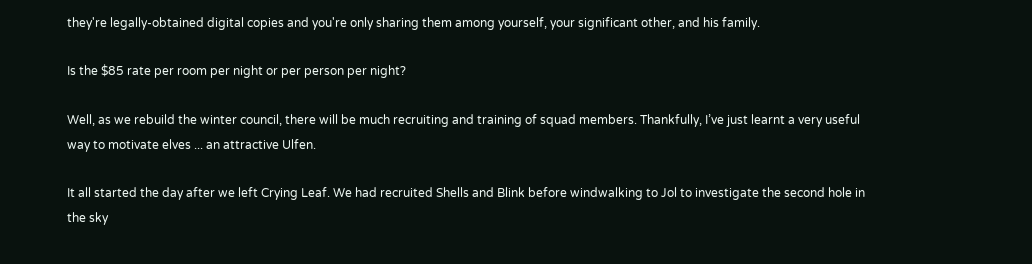they're legally-obtained digital copies and you're only sharing them among yourself, your significant other, and his family.

Is the $85 rate per room per night or per person per night?

Well, as we rebuild the winter council, there will be much recruiting and training of squad members. Thankfully, I’ve just learnt a very useful way to motivate elves ... an attractive Ulfen.

It all started the day after we left Crying Leaf. We had recruited Shells and Blink before windwalking to Jol to investigate the second hole in the sky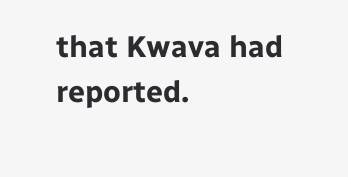that Kwava had reported.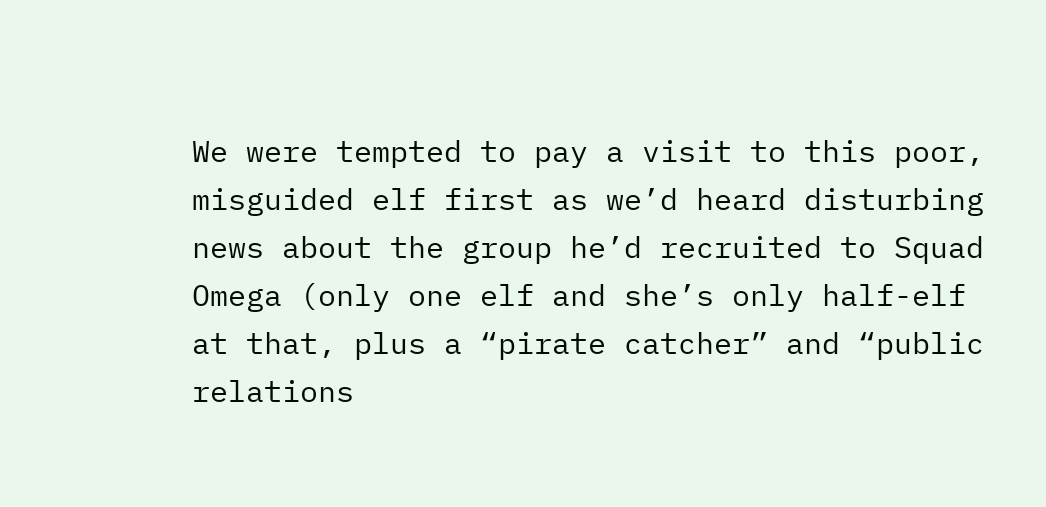We were tempted to pay a visit to this poor, misguided elf first as we’d heard disturbing news about the group he’d recruited to Squad Omega (only one elf and she’s only half-elf at that, plus a “pirate catcher” and “public relations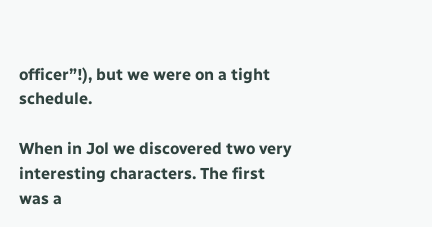officer”!), but we were on a tight schedule.

When in Jol we discovered two very interesting characters. The first was a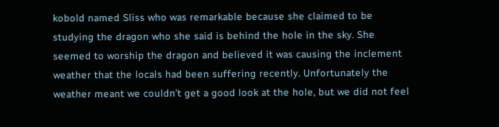kobold named Sliss who was remarkable because she claimed to be studying the dragon who she said is behind the hole in the sky. She seemed to worship the dragon and believed it was causing the inclement weather that the locals had been suffering recently. Unfortunately the weather meant we couldn’t get a good look at the hole, but we did not feel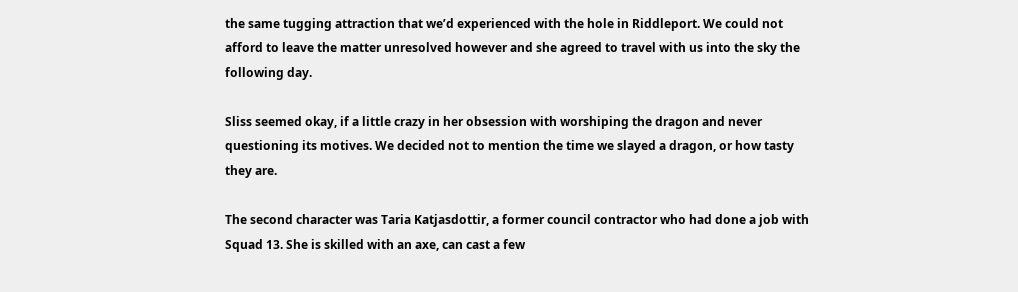the same tugging attraction that we’d experienced with the hole in Riddleport. We could not afford to leave the matter unresolved however and she agreed to travel with us into the sky the following day.

Sliss seemed okay, if a little crazy in her obsession with worshiping the dragon and never questioning its motives. We decided not to mention the time we slayed a dragon, or how tasty they are.

The second character was Taria Katjasdottir, a former council contractor who had done a job with Squad 13. She is skilled with an axe, can cast a few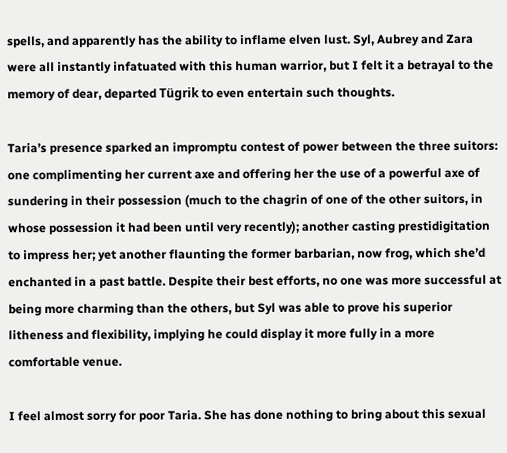spells, and apparently has the ability to inflame elven lust. Syl, Aubrey and Zara were all instantly infatuated with this human warrior, but I felt it a betrayal to the memory of dear, departed Tügrik to even entertain such thoughts.

Taria’s presence sparked an impromptu contest of power between the three suitors: one complimenting her current axe and offering her the use of a powerful axe of sundering in their possession (much to the chagrin of one of the other suitors, in whose possession it had been until very recently); another casting prestidigitation to impress her; yet another flaunting the former barbarian, now frog, which she’d enchanted in a past battle. Despite their best efforts, no one was more successful at being more charming than the others, but Syl was able to prove his superior litheness and flexibility, implying he could display it more fully in a more comfortable venue.

I feel almost sorry for poor Taria. She has done nothing to bring about this sexual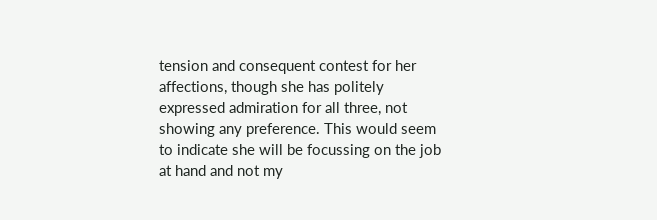tension and consequent contest for her affections, though she has politely expressed admiration for all three, not showing any preference. This would seem to indicate she will be focussing on the job at hand and not my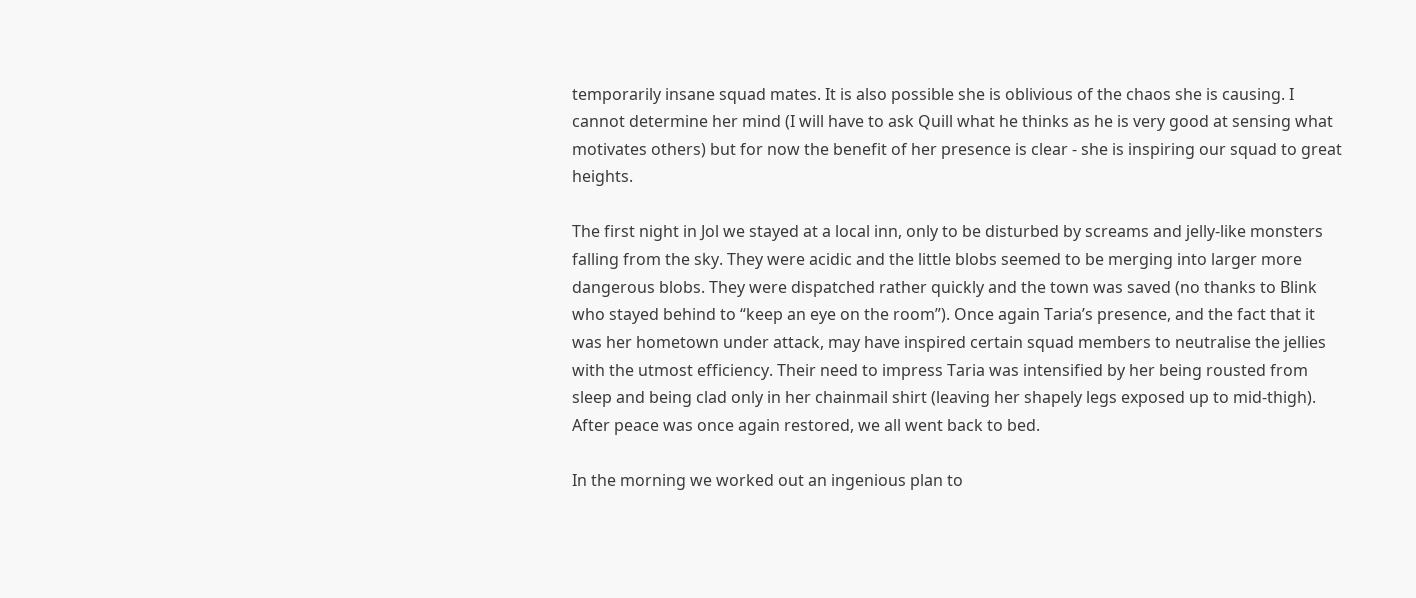temporarily insane squad mates. It is also possible she is oblivious of the chaos she is causing. I cannot determine her mind (I will have to ask Quill what he thinks as he is very good at sensing what motivates others) but for now the benefit of her presence is clear - she is inspiring our squad to great heights.

The first night in Jol we stayed at a local inn, only to be disturbed by screams and jelly-like monsters falling from the sky. They were acidic and the little blobs seemed to be merging into larger more dangerous blobs. They were dispatched rather quickly and the town was saved (no thanks to Blink who stayed behind to “keep an eye on the room”). Once again Taria’s presence, and the fact that it was her hometown under attack, may have inspired certain squad members to neutralise the jellies with the utmost efficiency. Their need to impress Taria was intensified by her being rousted from sleep and being clad only in her chainmail shirt (leaving her shapely legs exposed up to mid-thigh).
After peace was once again restored, we all went back to bed.

In the morning we worked out an ingenious plan to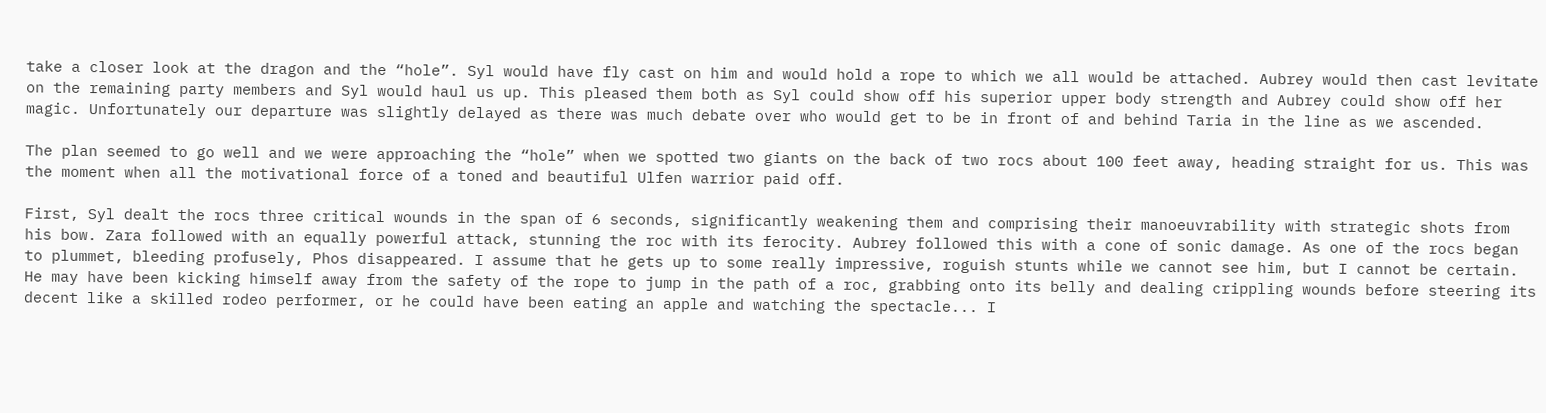take a closer look at the dragon and the “hole”. Syl would have fly cast on him and would hold a rope to which we all would be attached. Aubrey would then cast levitate on the remaining party members and Syl would haul us up. This pleased them both as Syl could show off his superior upper body strength and Aubrey could show off her magic. Unfortunately our departure was slightly delayed as there was much debate over who would get to be in front of and behind Taria in the line as we ascended.

The plan seemed to go well and we were approaching the “hole” when we spotted two giants on the back of two rocs about 100 feet away, heading straight for us. This was the moment when all the motivational force of a toned and beautiful Ulfen warrior paid off.

First, Syl dealt the rocs three critical wounds in the span of 6 seconds, significantly weakening them and comprising their manoeuvrability with strategic shots from his bow. Zara followed with an equally powerful attack, stunning the roc with its ferocity. Aubrey followed this with a cone of sonic damage. As one of the rocs began to plummet, bleeding profusely, Phos disappeared. I assume that he gets up to some really impressive, roguish stunts while we cannot see him, but I cannot be certain. He may have been kicking himself away from the safety of the rope to jump in the path of a roc, grabbing onto its belly and dealing crippling wounds before steering its decent like a skilled rodeo performer, or he could have been eating an apple and watching the spectacle... I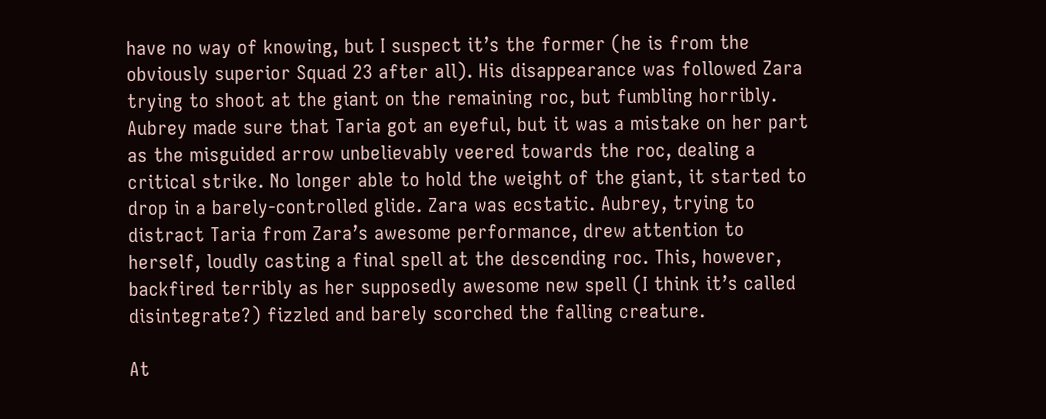have no way of knowing, but I suspect it’s the former (he is from the obviously superior Squad 23 after all). His disappearance was followed Zara trying to shoot at the giant on the remaining roc, but fumbling horribly. Aubrey made sure that Taria got an eyeful, but it was a mistake on her part as the misguided arrow unbelievably veered towards the roc, dealing a critical strike. No longer able to hold the weight of the giant, it started to drop in a barely-controlled glide. Zara was ecstatic. Aubrey, trying to distract Taria from Zara’s awesome performance, drew attention to herself, loudly casting a final spell at the descending roc. This, however, backfired terribly as her supposedly awesome new spell (I think it’s called disintegrate?) fizzled and barely scorched the falling creature.

At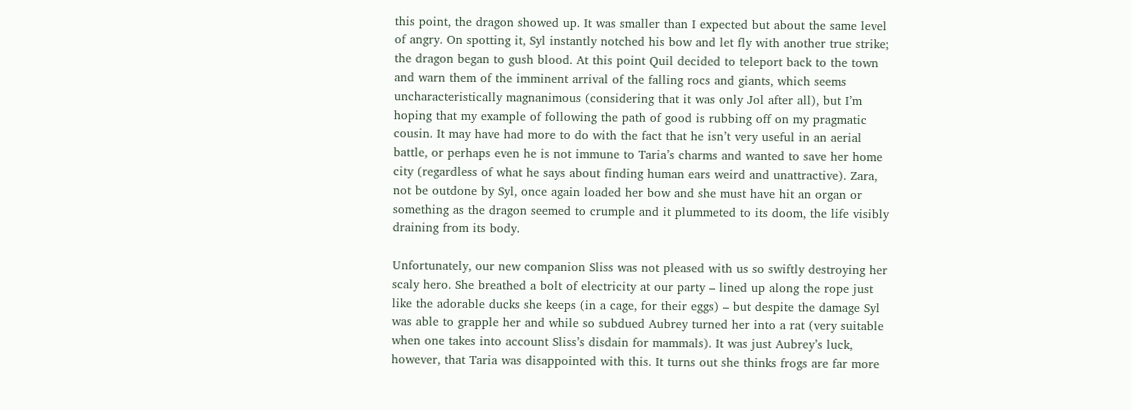this point, the dragon showed up. It was smaller than I expected but about the same level of angry. On spotting it, Syl instantly notched his bow and let fly with another true strike; the dragon began to gush blood. At this point Quil decided to teleport back to the town and warn them of the imminent arrival of the falling rocs and giants, which seems uncharacteristically magnanimous (considering that it was only Jol after all), but I’m hoping that my example of following the path of good is rubbing off on my pragmatic cousin. It may have had more to do with the fact that he isn’t very useful in an aerial battle, or perhaps even he is not immune to Taria’s charms and wanted to save her home city (regardless of what he says about finding human ears weird and unattractive). Zara, not be outdone by Syl, once again loaded her bow and she must have hit an organ or something as the dragon seemed to crumple and it plummeted to its doom, the life visibly draining from its body.

Unfortunately, our new companion Sliss was not pleased with us so swiftly destroying her scaly hero. She breathed a bolt of electricity at our party – lined up along the rope just like the adorable ducks she keeps (in a cage, for their eggs) – but despite the damage Syl was able to grapple her and while so subdued Aubrey turned her into a rat (very suitable when one takes into account Sliss’s disdain for mammals). It was just Aubrey’s luck, however, that Taria was disappointed with this. It turns out she thinks frogs are far more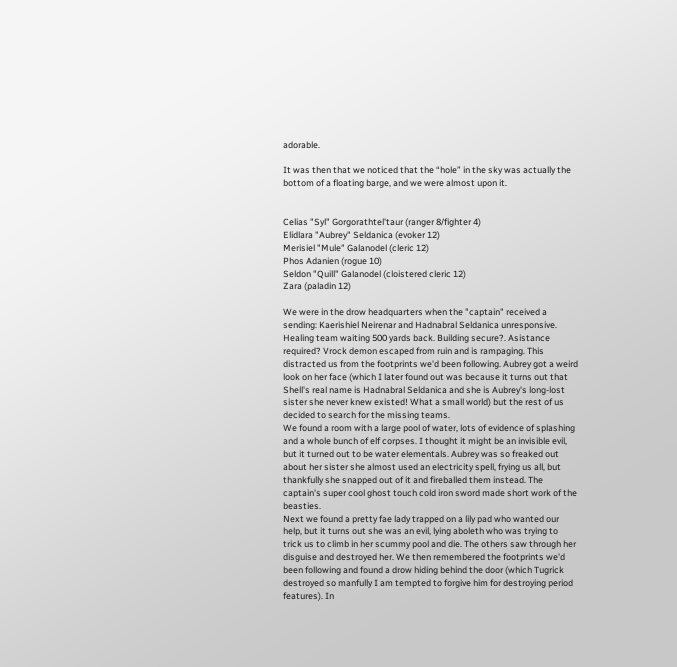adorable.

It was then that we noticed that the “hole” in the sky was actually the bottom of a floating barge, and we were almost upon it.


Celias "Syl" Gorgorathtel'taur (ranger 8/fighter 4)
Elidlara "Aubrey" Seldanica (evoker 12)
Merisiel "Mule" Galanodel (cleric 12)
Phos Adanien (rogue 10)
Seldon "Quill" Galanodel (cloistered cleric 12)
Zara (paladin 12)

We were in the drow headquarters when the "captain" received a sending: Kaerishiel Neirenar and Hadnabral Seldanica unresponsive. Healing team waiting 500 yards back. Building secure?. Asistance required? Vrock demon escaped from ruin and is rampaging. This distracted us from the footprints we'd been following. Aubrey got a weird look on her face (which I later found out was because it turns out that Shell's real name is Hadnabral Seldanica and she is Aubrey's long-lost sister she never knew existed! What a small world) but the rest of us decided to search for the missing teams.
We found a room with a large pool of water, lots of evidence of splashing and a whole bunch of elf corpses. I thought it might be an invisible evil, but it turned out to be water elementals. Aubrey was so freaked out about her sister she almost used an electricity spell, frying us all, but thankfully she snapped out of it and fireballed them instead. The captain's super cool ghost touch cold iron sword made short work of the beasties.
Next we found a pretty fae lady trapped on a lily pad who wanted our help, but it turns out she was an evil, lying aboleth who was trying to trick us to climb in her scummy pool and die. The others saw through her disguise and destroyed her. We then remembered the footprints we'd been following and found a drow hiding behind the door (which Tugrick destroyed so manfully I am tempted to forgive him for destroying period features). In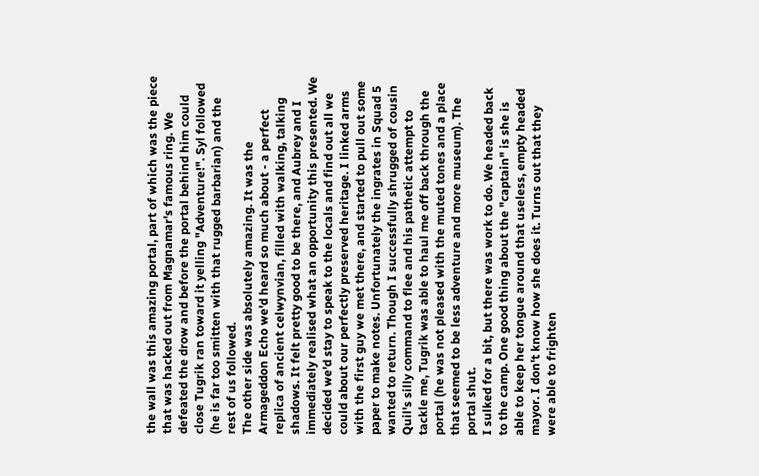the wall was this amazing portal, part of which was the piece that was hacked out from Magnamar's famous ring. We defeated the drow and before the portal behind him could close Tugrik ran toward it yelling "Adventure!". Syl followed (he is far too smitten with that rugged barbarian) and the rest of us followed.
The other side was absolutely amazing. It was the Armageddon Echo we'd heard so much about - a perfect replica of ancient celwynvian, filled with walking, talking shadows. It felt pretty good to be there, and Aubrey and I immediately realised what an opportunity this presented. We decided we'd stay to speak to the locals and find out all we could about our perfectly preserved heritage. I linked arms with the first guy we met there, and started to pull out some paper to make notes. Unfortunately the ingrates in Squad 5 wanted to return. Though I successfully shrugged of cousin Quil's silly command to flee and his pathetic attempt to tackle me, Tugrik was able to haul me off back through the portal (he was not pleased with the muted tones and a place that seemed to be less adventure and more museum). The portal shut.
I sulked for a bit, but there was work to do. We headed back to the camp. One good thing about the "captain" is she is able to keep her tongue around that useless, empty headed mayor. I don't know how she does it. Turns out that they were able to frighten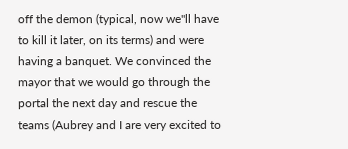off the demon (typical, now we''ll have to kill it later, on its terms) and were having a banquet. We convinced the mayor that we would go through the portal the next day and rescue the teams (Aubrey and I are very excited to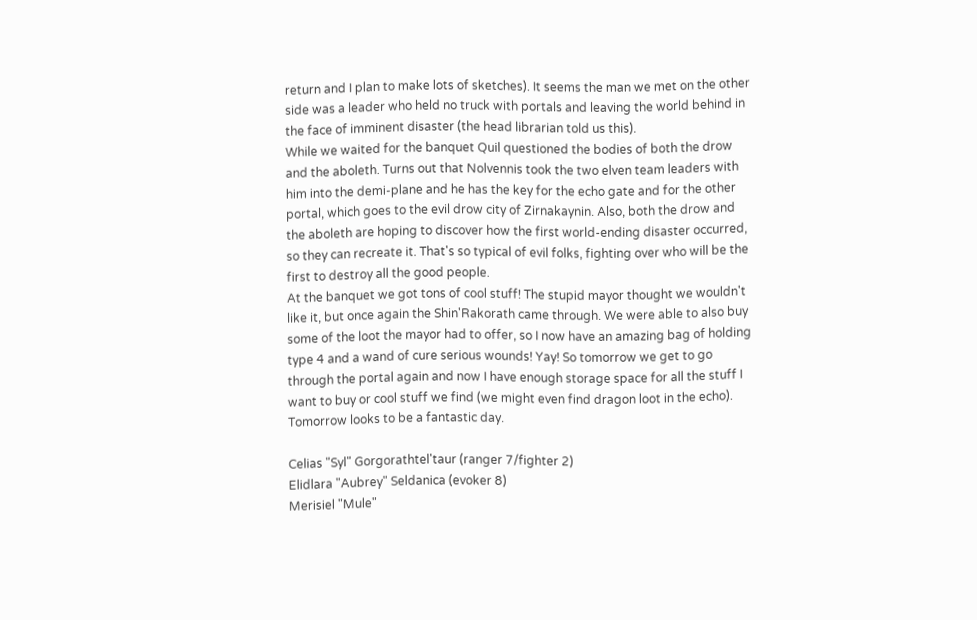return and I plan to make lots of sketches). It seems the man we met on the other side was a leader who held no truck with portals and leaving the world behind in the face of imminent disaster (the head librarian told us this).
While we waited for the banquet Quil questioned the bodies of both the drow and the aboleth. Turns out that Nolvennis took the two elven team leaders with him into the demi-plane and he has the key for the echo gate and for the other portal, which goes to the evil drow city of Zirnakaynin. Also, both the drow and the aboleth are hoping to discover how the first world-ending disaster occurred, so they can recreate it. That's so typical of evil folks, fighting over who will be the first to destroy all the good people.
At the banquet we got tons of cool stuff! The stupid mayor thought we wouldn't like it, but once again the Shin'Rakorath came through. We were able to also buy some of the loot the mayor had to offer, so I now have an amazing bag of holding type 4 and a wand of cure serious wounds! Yay! So tomorrow we get to go through the portal again and now I have enough storage space for all the stuff I want to buy or cool stuff we find (we might even find dragon loot in the echo). Tomorrow looks to be a fantastic day.

Celias "Syl" Gorgorathtel'taur (ranger 7/fighter 2)
Elidlara "Aubrey" Seldanica (evoker 8)
Merisiel "Mule"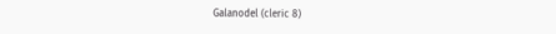Galanodel (cleric 8)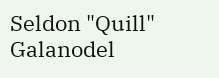Seldon "Quill" Galanodel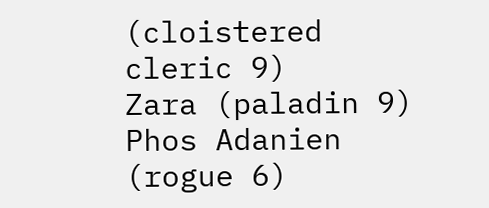(cloistered cleric 9)
Zara (paladin 9)
Phos Adanien (rogue 6)